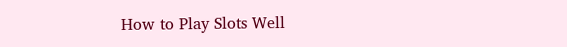How to Play Slots Well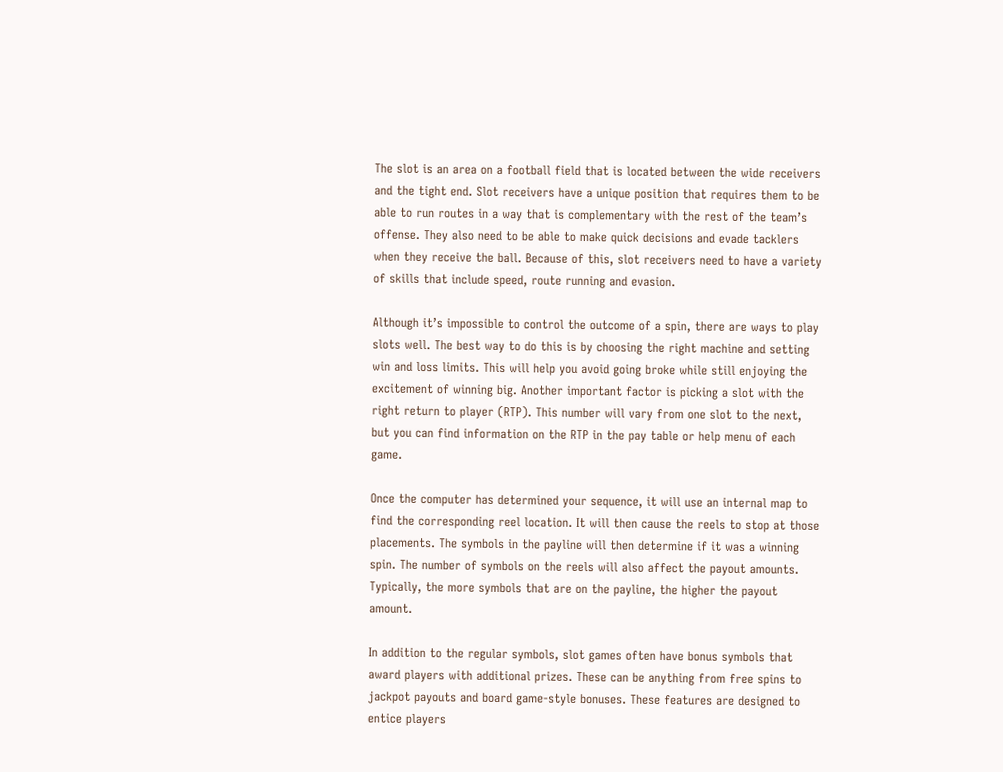The slot is an area on a football field that is located between the wide receivers and the tight end. Slot receivers have a unique position that requires them to be able to run routes in a way that is complementary with the rest of the team’s offense. They also need to be able to make quick decisions and evade tacklers when they receive the ball. Because of this, slot receivers need to have a variety of skills that include speed, route running and evasion.

Although it’s impossible to control the outcome of a spin, there are ways to play slots well. The best way to do this is by choosing the right machine and setting win and loss limits. This will help you avoid going broke while still enjoying the excitement of winning big. Another important factor is picking a slot with the right return to player (RTP). This number will vary from one slot to the next, but you can find information on the RTP in the pay table or help menu of each game.

Once the computer has determined your sequence, it will use an internal map to find the corresponding reel location. It will then cause the reels to stop at those placements. The symbols in the payline will then determine if it was a winning spin. The number of symbols on the reels will also affect the payout amounts. Typically, the more symbols that are on the payline, the higher the payout amount.

In addition to the regular symbols, slot games often have bonus symbols that award players with additional prizes. These can be anything from free spins to jackpot payouts and board game-style bonuses. These features are designed to entice players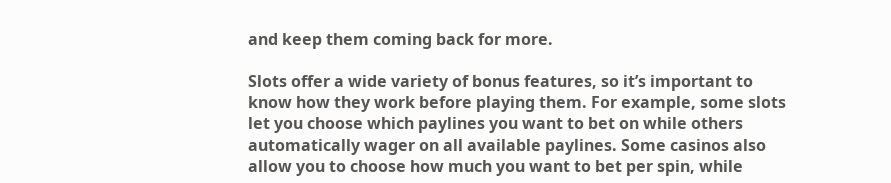and keep them coming back for more.

Slots offer a wide variety of bonus features, so it’s important to know how they work before playing them. For example, some slots let you choose which paylines you want to bet on while others automatically wager on all available paylines. Some casinos also allow you to choose how much you want to bet per spin, while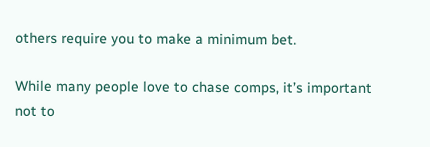others require you to make a minimum bet.

While many people love to chase comps, it’s important not to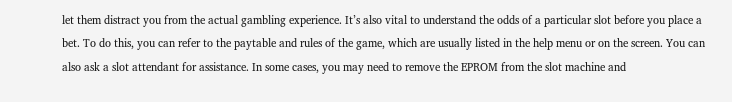let them distract you from the actual gambling experience. It’s also vital to understand the odds of a particular slot before you place a bet. To do this, you can refer to the paytable and rules of the game, which are usually listed in the help menu or on the screen. You can also ask a slot attendant for assistance. In some cases, you may need to remove the EPROM from the slot machine and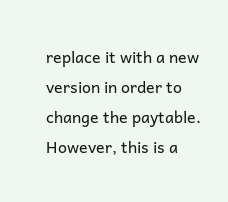replace it with a new version in order to change the paytable. However, this is a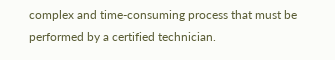complex and time-consuming process that must be performed by a certified technician.